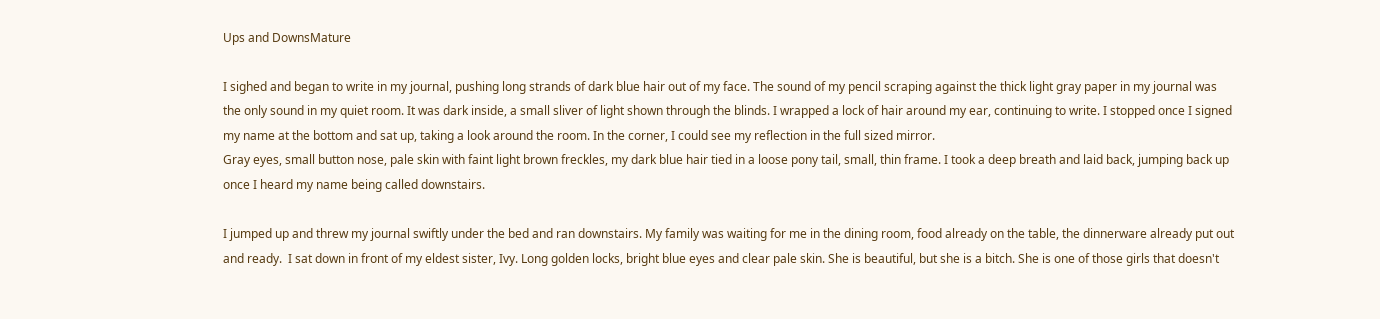Ups and DownsMature

I sighed and began to write in my journal, pushing long strands of dark blue hair out of my face. The sound of my pencil scraping against the thick light gray paper in my journal was the only sound in my quiet room. It was dark inside, a small sliver of light shown through the blinds. I wrapped a lock of hair around my ear, continuing to write. I stopped once I signed my name at the bottom and sat up, taking a look around the room. In the corner, I could see my reflection in the full sized mirror.
Gray eyes, small button nose, pale skin with faint light brown freckles, my dark blue hair tied in a loose pony tail, small, thin frame. I took a deep breath and laid back, jumping back up once I heard my name being called downstairs.

I jumped up and threw my journal swiftly under the bed and ran downstairs. My family was waiting for me in the dining room, food already on the table, the dinnerware already put out and ready.  I sat down in front of my eldest sister, Ivy. Long golden locks, bright blue eyes and clear pale skin. She is beautiful, but she is a bitch. She is one of those girls that doesn't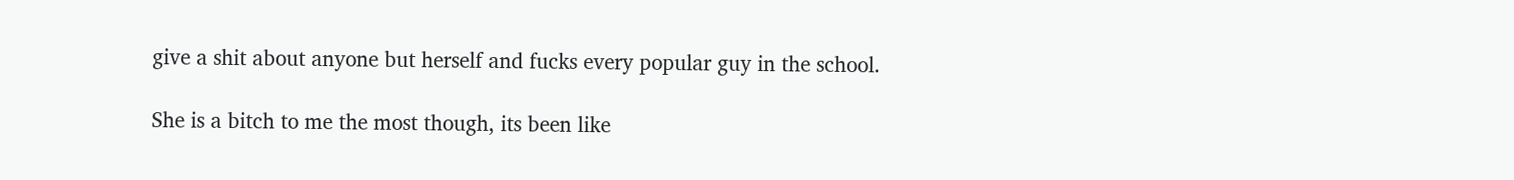give a shit about anyone but herself and fucks every popular guy in the school.

She is a bitch to me the most though, its been like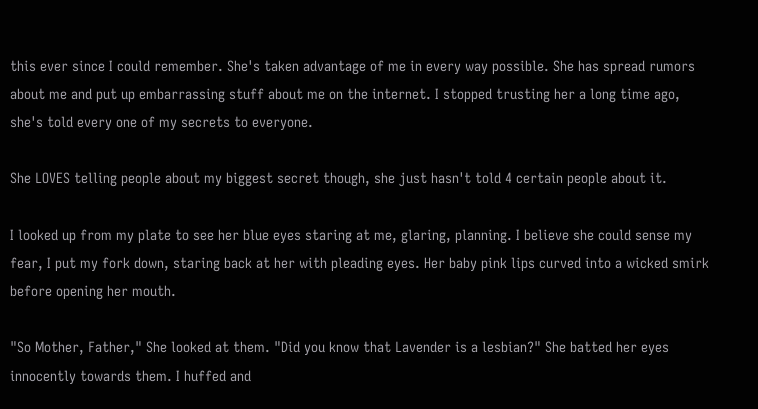this ever since I could remember. She's taken advantage of me in every way possible. She has spread rumors about me and put up embarrassing stuff about me on the internet. I stopped trusting her a long time ago, she's told every one of my secrets to everyone.

She LOVES telling people about my biggest secret though, she just hasn't told 4 certain people about it.

I looked up from my plate to see her blue eyes staring at me, glaring, planning. I believe she could sense my fear, I put my fork down, staring back at her with pleading eyes. Her baby pink lips curved into a wicked smirk before opening her mouth.

"So Mother, Father," She looked at them. "Did you know that Lavender is a lesbian?" She batted her eyes innocently towards them. I huffed and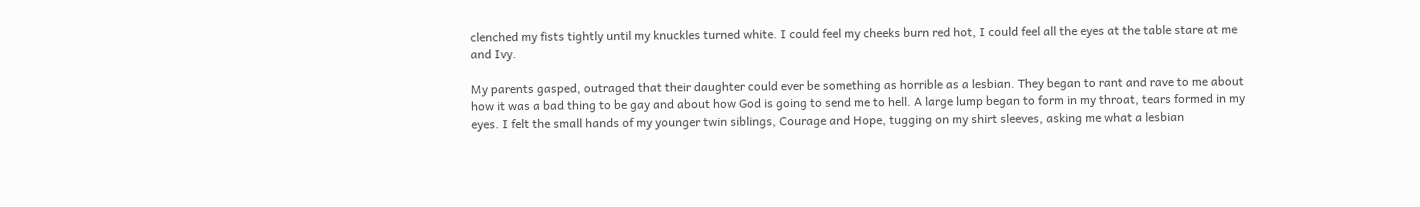clenched my fists tightly until my knuckles turned white. I could feel my cheeks burn red hot, I could feel all the eyes at the table stare at me and Ivy.

My parents gasped, outraged that their daughter could ever be something as horrible as a lesbian. They began to rant and rave to me about how it was a bad thing to be gay and about how God is going to send me to hell. A large lump began to form in my throat, tears formed in my eyes. I felt the small hands of my younger twin siblings, Courage and Hope, tugging on my shirt sleeves, asking me what a lesbian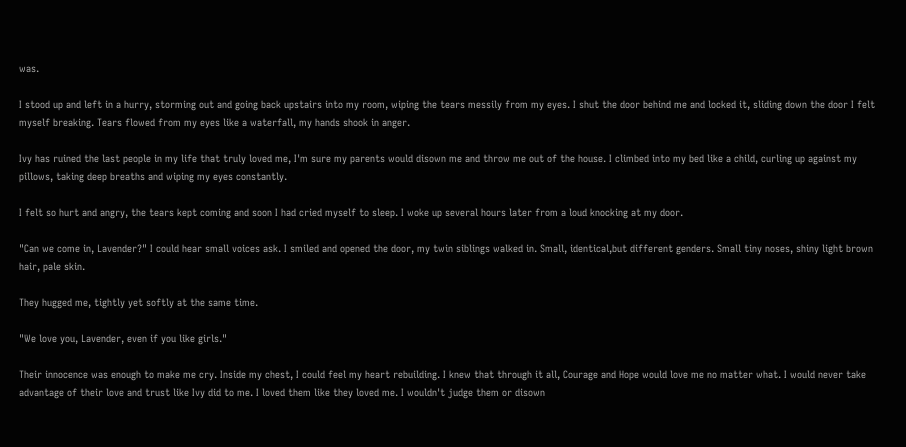was.

I stood up and left in a hurry, storming out and going back upstairs into my room, wiping the tears messily from my eyes. I shut the door behind me and locked it, sliding down the door I felt myself breaking. Tears flowed from my eyes like a waterfall, my hands shook in anger.

Ivy has ruined the last people in my life that truly loved me, I'm sure my parents would disown me and throw me out of the house. I climbed into my bed like a child, curling up against my pillows, taking deep breaths and wiping my eyes constantly.

I felt so hurt and angry, the tears kept coming and soon I had cried myself to sleep. I woke up several hours later from a loud knocking at my door.

"Can we come in, Lavender?" I could hear small voices ask. I smiled and opened the door, my twin siblings walked in. Small, identical,but different genders. Small tiny noses, shiny light brown hair, pale skin.

They hugged me, tightly yet softly at the same time.

"We love you, Lavender, even if you like girls."

Their innocence was enough to make me cry. Inside my chest, I could feel my heart rebuilding. I knew that through it all, Courage and Hope would love me no matter what. I would never take advantage of their love and trust like Ivy did to me. I loved them like they loved me. I wouldn't judge them or disown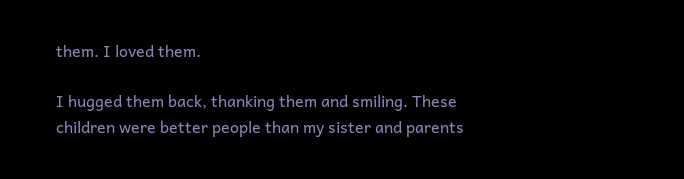them. I loved them.

I hugged them back, thanking them and smiling. These children were better people than my sister and parents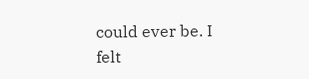could ever be. I felt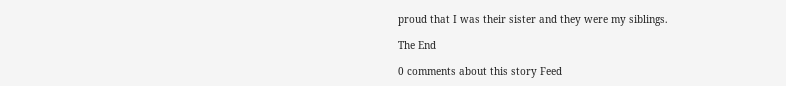proud that I was their sister and they were my siblings.

The End

0 comments about this story Feed